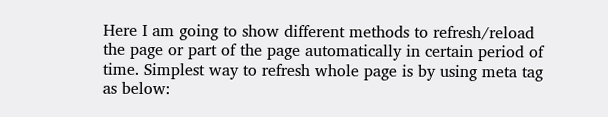Here I am going to show different methods to refresh/reload the page or part of the page automatically in certain period of time. Simplest way to refresh whole page is by using meta tag as below: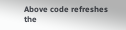Above code refreshes the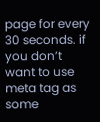page for every 30 seconds. if you don’t want to use meta tag as some